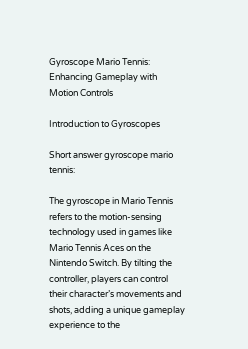Gyroscope Mario Tennis: Enhancing Gameplay with Motion Controls

Introduction to Gyroscopes

Short answer gyroscope mario tennis:

The gyroscope in Mario Tennis refers to the motion-sensing technology used in games like Mario Tennis Aces on the Nintendo Switch. By tilting the controller, players can control their character’s movements and shots, adding a unique gameplay experience to the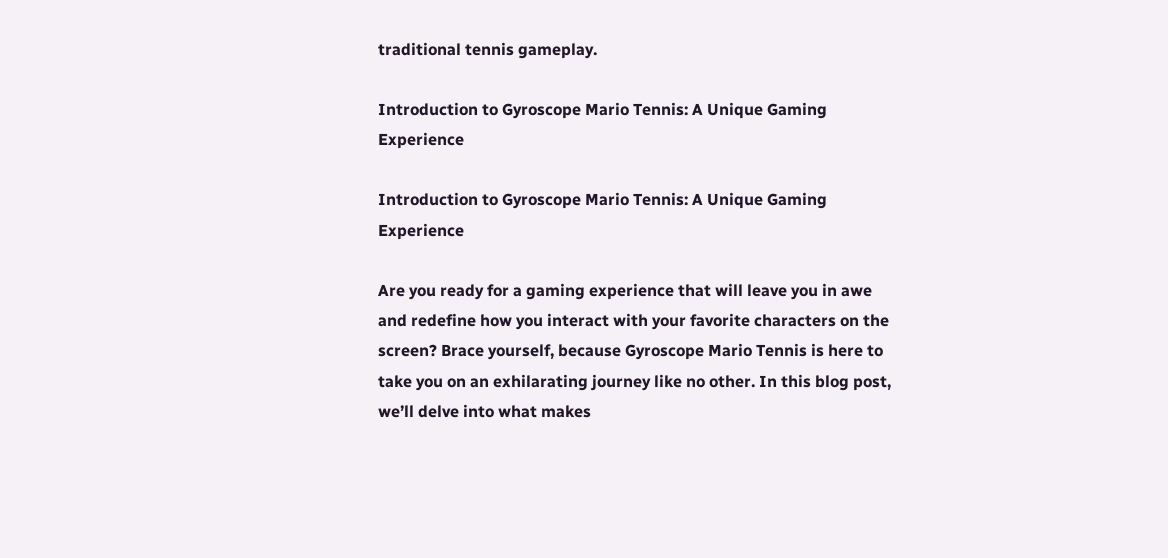traditional tennis gameplay.

Introduction to Gyroscope Mario Tennis: A Unique Gaming Experience

Introduction to Gyroscope Mario Tennis: A Unique Gaming Experience

Are you ready for a gaming experience that will leave you in awe and redefine how you interact with your favorite characters on the screen? Brace yourself, because Gyroscope Mario Tennis is here to take you on an exhilarating journey like no other. In this blog post, we’ll delve into what makes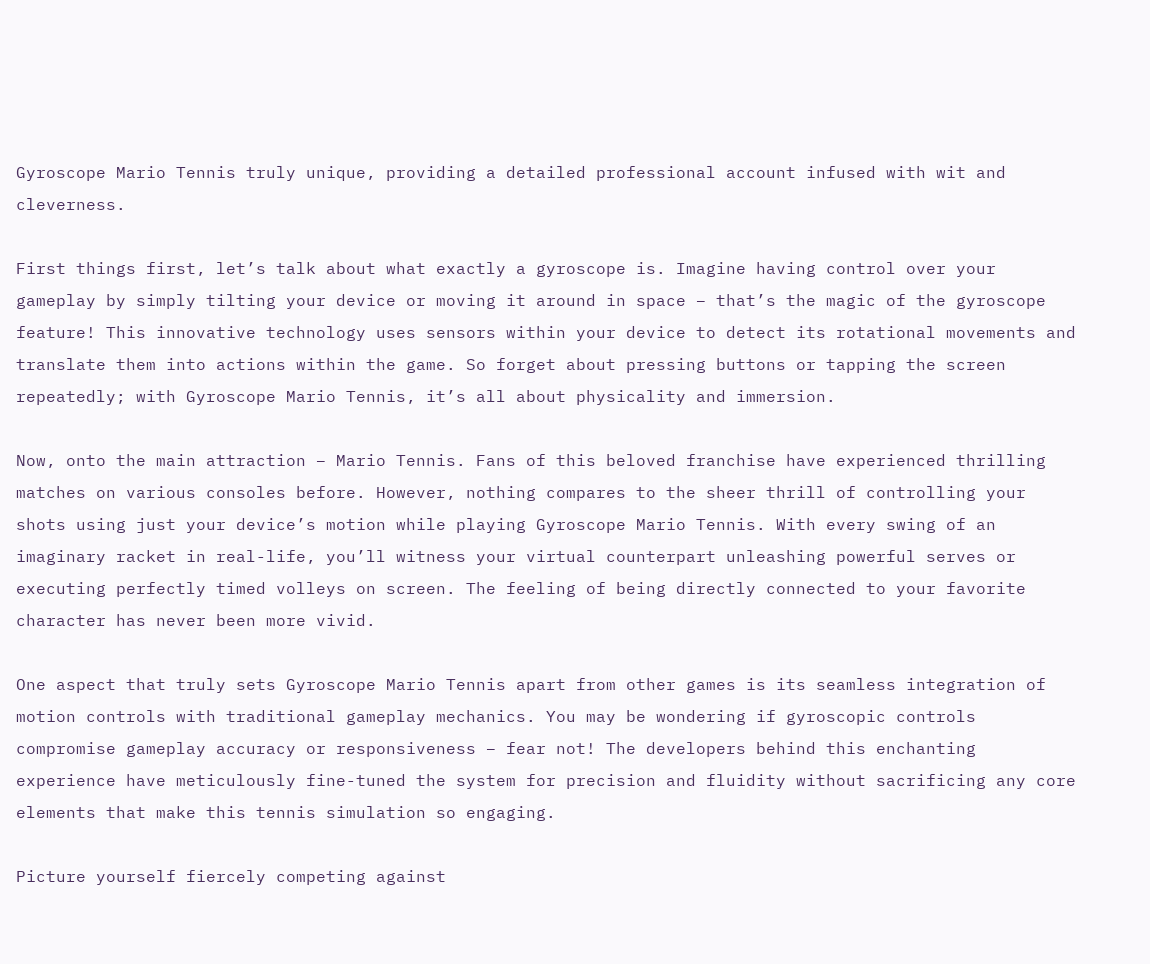Gyroscope Mario Tennis truly unique, providing a detailed professional account infused with wit and cleverness.

First things first, let’s talk about what exactly a gyroscope is. Imagine having control over your gameplay by simply tilting your device or moving it around in space – that’s the magic of the gyroscope feature! This innovative technology uses sensors within your device to detect its rotational movements and translate them into actions within the game. So forget about pressing buttons or tapping the screen repeatedly; with Gyroscope Mario Tennis, it’s all about physicality and immersion.

Now, onto the main attraction – Mario Tennis. Fans of this beloved franchise have experienced thrilling matches on various consoles before. However, nothing compares to the sheer thrill of controlling your shots using just your device’s motion while playing Gyroscope Mario Tennis. With every swing of an imaginary racket in real-life, you’ll witness your virtual counterpart unleashing powerful serves or executing perfectly timed volleys on screen. The feeling of being directly connected to your favorite character has never been more vivid.

One aspect that truly sets Gyroscope Mario Tennis apart from other games is its seamless integration of motion controls with traditional gameplay mechanics. You may be wondering if gyroscopic controls compromise gameplay accuracy or responsiveness – fear not! The developers behind this enchanting experience have meticulously fine-tuned the system for precision and fluidity without sacrificing any core elements that make this tennis simulation so engaging.

Picture yourself fiercely competing against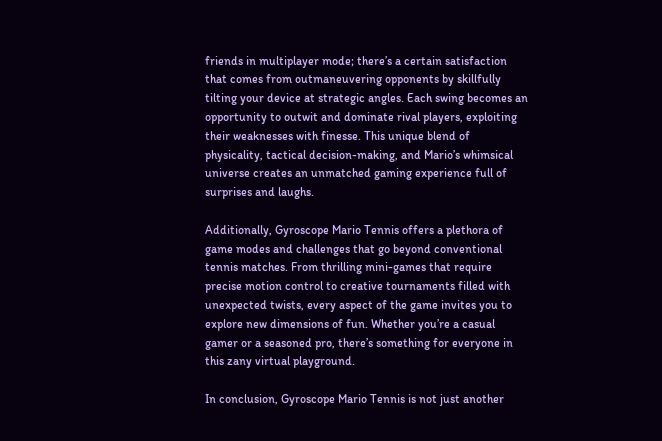friends in multiplayer mode; there’s a certain satisfaction that comes from outmaneuvering opponents by skillfully tilting your device at strategic angles. Each swing becomes an opportunity to outwit and dominate rival players, exploiting their weaknesses with finesse. This unique blend of physicality, tactical decision-making, and Mario’s whimsical universe creates an unmatched gaming experience full of surprises and laughs.

Additionally, Gyroscope Mario Tennis offers a plethora of game modes and challenges that go beyond conventional tennis matches. From thrilling mini-games that require precise motion control to creative tournaments filled with unexpected twists, every aspect of the game invites you to explore new dimensions of fun. Whether you’re a casual gamer or a seasoned pro, there’s something for everyone in this zany virtual playground.

In conclusion, Gyroscope Mario Tennis is not just another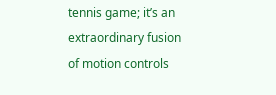tennis game; it’s an extraordinary fusion of motion controls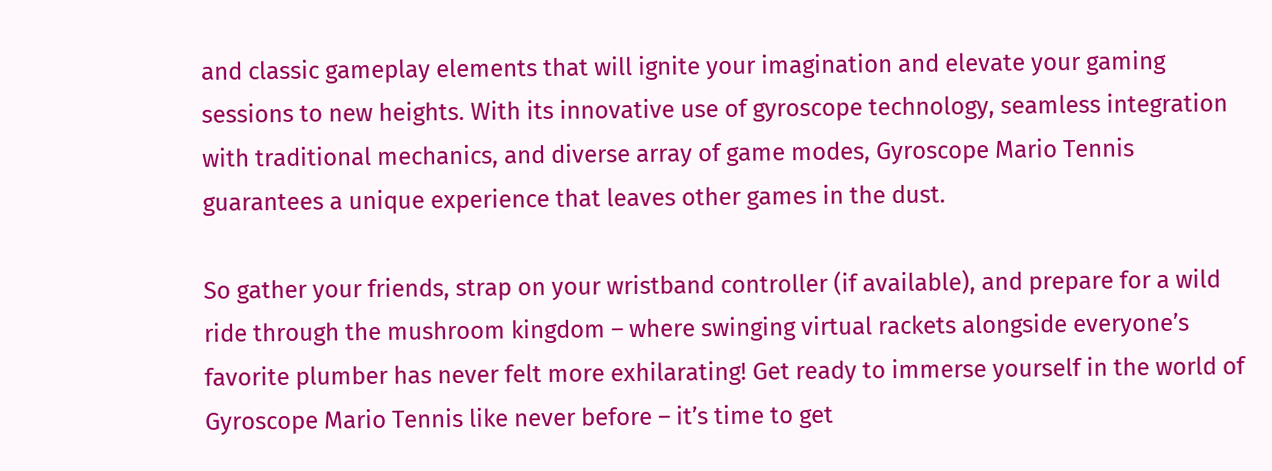and classic gameplay elements that will ignite your imagination and elevate your gaming sessions to new heights. With its innovative use of gyroscope technology, seamless integration with traditional mechanics, and diverse array of game modes, Gyroscope Mario Tennis guarantees a unique experience that leaves other games in the dust.

So gather your friends, strap on your wristband controller (if available), and prepare for a wild ride through the mushroom kingdom – where swinging virtual rackets alongside everyone’s favorite plumber has never felt more exhilarating! Get ready to immerse yourself in the world of Gyroscope Mario Tennis like never before – it’s time to get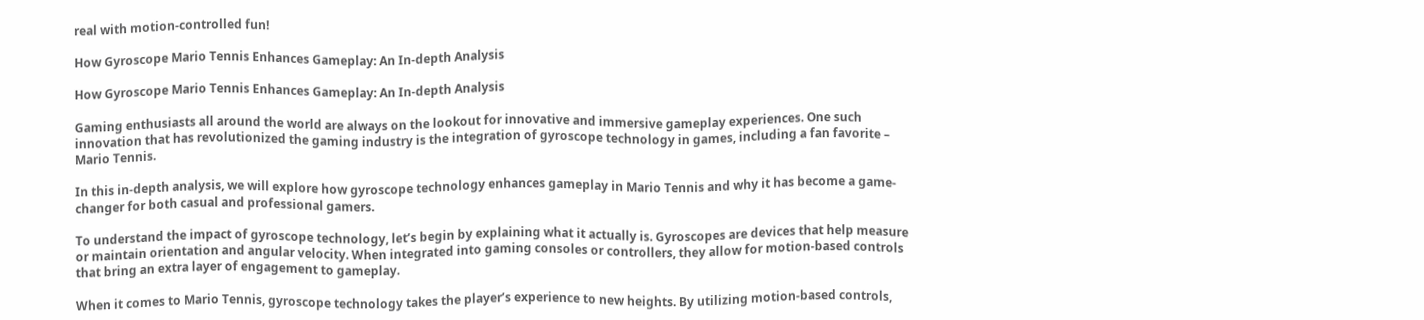real with motion-controlled fun!

How Gyroscope Mario Tennis Enhances Gameplay: An In-depth Analysis

How Gyroscope Mario Tennis Enhances Gameplay: An In-depth Analysis

Gaming enthusiasts all around the world are always on the lookout for innovative and immersive gameplay experiences. One such innovation that has revolutionized the gaming industry is the integration of gyroscope technology in games, including a fan favorite – Mario Tennis.

In this in-depth analysis, we will explore how gyroscope technology enhances gameplay in Mario Tennis and why it has become a game-changer for both casual and professional gamers.

To understand the impact of gyroscope technology, let’s begin by explaining what it actually is. Gyroscopes are devices that help measure or maintain orientation and angular velocity. When integrated into gaming consoles or controllers, they allow for motion-based controls that bring an extra layer of engagement to gameplay.

When it comes to Mario Tennis, gyroscope technology takes the player’s experience to new heights. By utilizing motion-based controls,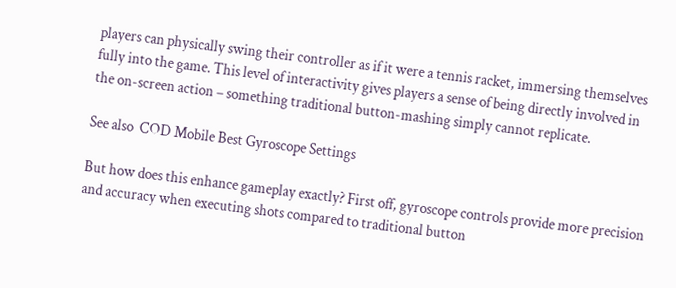players can physically swing their controller as if it were a tennis racket, immersing themselves fully into the game. This level of interactivity gives players a sense of being directly involved in the on-screen action – something traditional button-mashing simply cannot replicate.

See also  COD Mobile Best Gyroscope Settings

But how does this enhance gameplay exactly? First off, gyroscope controls provide more precision and accuracy when executing shots compared to traditional button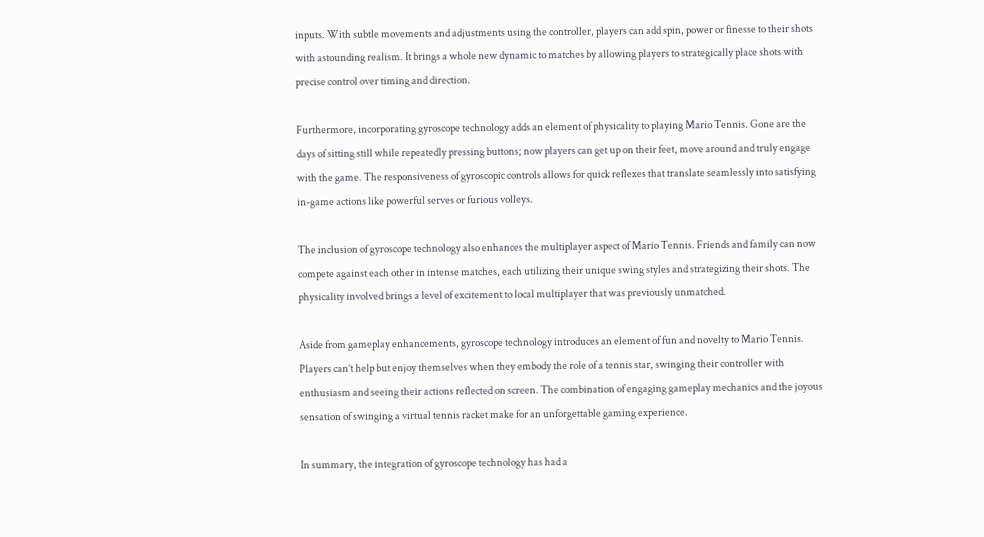inputs. With subtle movements and adjustments using the controller, players can add spin, power or finesse to their shots with astounding realism. It brings a whole new dynamic to matches by allowing players to strategically place shots with precise control over timing and direction.

Furthermore, incorporating gyroscope technology adds an element of physicality to playing Mario Tennis. Gone are the days of sitting still while repeatedly pressing buttons; now players can get up on their feet, move around and truly engage with the game. The responsiveness of gyroscopic controls allows for quick reflexes that translate seamlessly into satisfying in-game actions like powerful serves or furious volleys.

The inclusion of gyroscope technology also enhances the multiplayer aspect of Mario Tennis. Friends and family can now compete against each other in intense matches, each utilizing their unique swing styles and strategizing their shots. The physicality involved brings a level of excitement to local multiplayer that was previously unmatched.

Aside from gameplay enhancements, gyroscope technology introduces an element of fun and novelty to Mario Tennis. Players can’t help but enjoy themselves when they embody the role of a tennis star, swinging their controller with enthusiasm and seeing their actions reflected on screen. The combination of engaging gameplay mechanics and the joyous sensation of swinging a virtual tennis racket make for an unforgettable gaming experience.

In summary, the integration of gyroscope technology has had a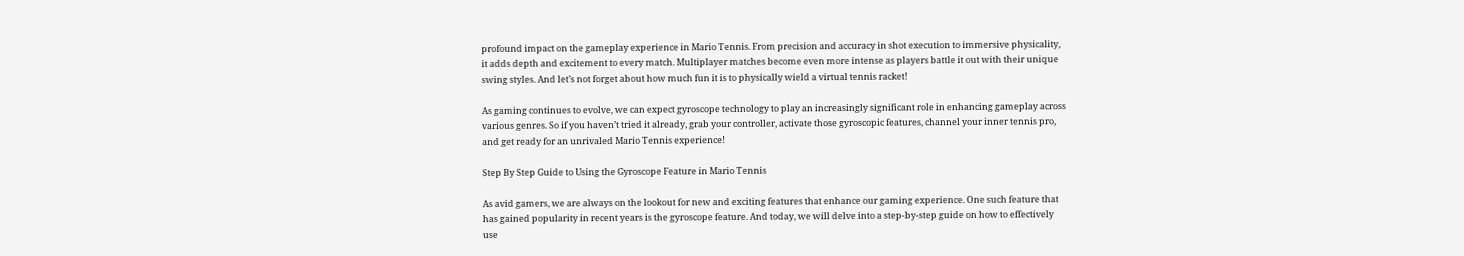profound impact on the gameplay experience in Mario Tennis. From precision and accuracy in shot execution to immersive physicality, it adds depth and excitement to every match. Multiplayer matches become even more intense as players battle it out with their unique swing styles. And let’s not forget about how much fun it is to physically wield a virtual tennis racket!

As gaming continues to evolve, we can expect gyroscope technology to play an increasingly significant role in enhancing gameplay across various genres. So if you haven’t tried it already, grab your controller, activate those gyroscopic features, channel your inner tennis pro, and get ready for an unrivaled Mario Tennis experience!

Step By Step Guide to Using the Gyroscope Feature in Mario Tennis

As avid gamers, we are always on the lookout for new and exciting features that enhance our gaming experience. One such feature that has gained popularity in recent years is the gyroscope feature. And today, we will delve into a step-by-step guide on how to effectively use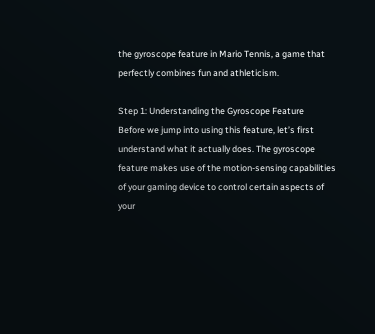the gyroscope feature in Mario Tennis, a game that perfectly combines fun and athleticism.

Step 1: Understanding the Gyroscope Feature
Before we jump into using this feature, let’s first understand what it actually does. The gyroscope feature makes use of the motion-sensing capabilities of your gaming device to control certain aspects of your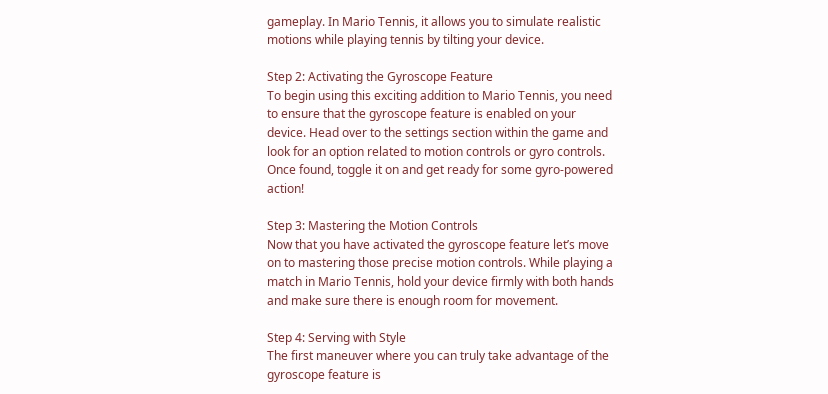gameplay. In Mario Tennis, it allows you to simulate realistic motions while playing tennis by tilting your device.

Step 2: Activating the Gyroscope Feature
To begin using this exciting addition to Mario Tennis, you need to ensure that the gyroscope feature is enabled on your device. Head over to the settings section within the game and look for an option related to motion controls or gyro controls. Once found, toggle it on and get ready for some gyro-powered action!

Step 3: Mastering the Motion Controls
Now that you have activated the gyroscope feature let’s move on to mastering those precise motion controls. While playing a match in Mario Tennis, hold your device firmly with both hands and make sure there is enough room for movement.

Step 4: Serving with Style
The first maneuver where you can truly take advantage of the gyroscope feature is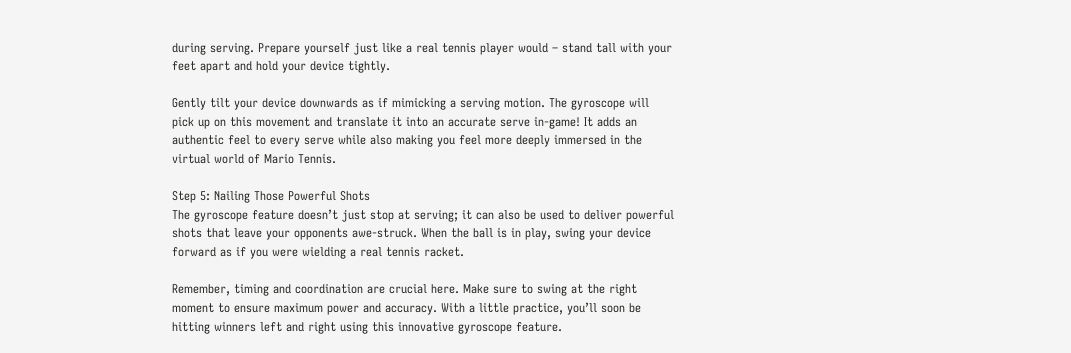during serving. Prepare yourself just like a real tennis player would – stand tall with your feet apart and hold your device tightly.

Gently tilt your device downwards as if mimicking a serving motion. The gyroscope will pick up on this movement and translate it into an accurate serve in-game! It adds an authentic feel to every serve while also making you feel more deeply immersed in the virtual world of Mario Tennis.

Step 5: Nailing Those Powerful Shots
The gyroscope feature doesn’t just stop at serving; it can also be used to deliver powerful shots that leave your opponents awe-struck. When the ball is in play, swing your device forward as if you were wielding a real tennis racket.

Remember, timing and coordination are crucial here. Make sure to swing at the right moment to ensure maximum power and accuracy. With a little practice, you’ll soon be hitting winners left and right using this innovative gyroscope feature.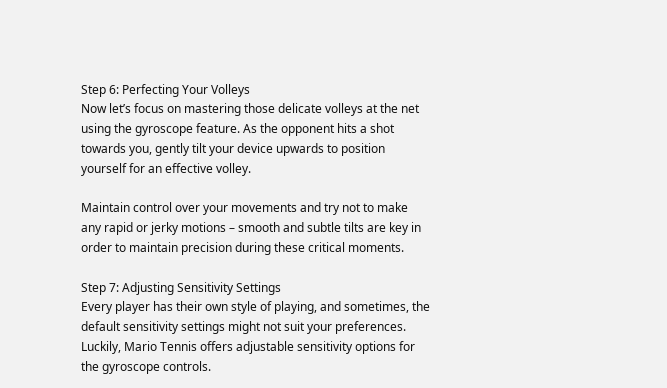Step 6: Perfecting Your Volleys
Now let’s focus on mastering those delicate volleys at the net using the gyroscope feature. As the opponent hits a shot towards you, gently tilt your device upwards to position yourself for an effective volley.

Maintain control over your movements and try not to make any rapid or jerky motions – smooth and subtle tilts are key in order to maintain precision during these critical moments.

Step 7: Adjusting Sensitivity Settings
Every player has their own style of playing, and sometimes, the default sensitivity settings might not suit your preferences. Luckily, Mario Tennis offers adjustable sensitivity options for the gyroscope controls.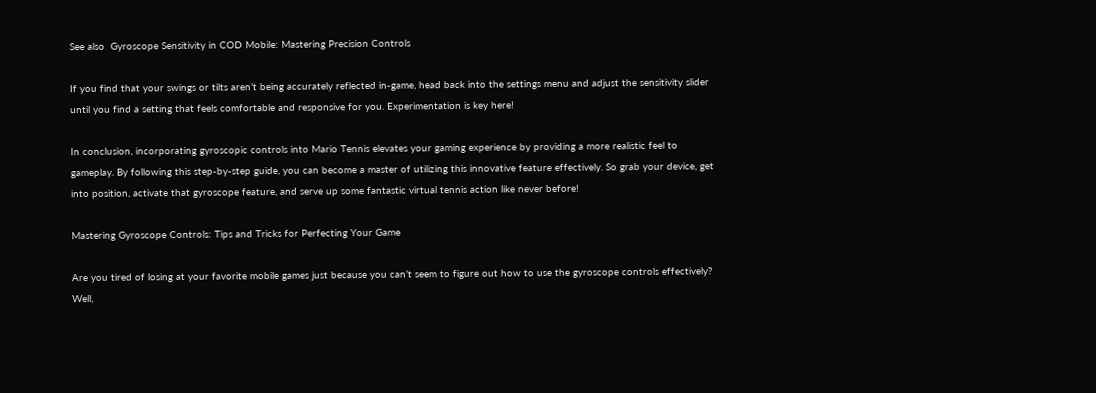See also  Gyroscope Sensitivity in COD Mobile: Mastering Precision Controls

If you find that your swings or tilts aren’t being accurately reflected in-game, head back into the settings menu and adjust the sensitivity slider until you find a setting that feels comfortable and responsive for you. Experimentation is key here!

In conclusion, incorporating gyroscopic controls into Mario Tennis elevates your gaming experience by providing a more realistic feel to gameplay. By following this step-by-step guide, you can become a master of utilizing this innovative feature effectively. So grab your device, get into position, activate that gyroscope feature, and serve up some fantastic virtual tennis action like never before!

Mastering Gyroscope Controls: Tips and Tricks for Perfecting Your Game

Are you tired of losing at your favorite mobile games just because you can’t seem to figure out how to use the gyroscope controls effectively? Well,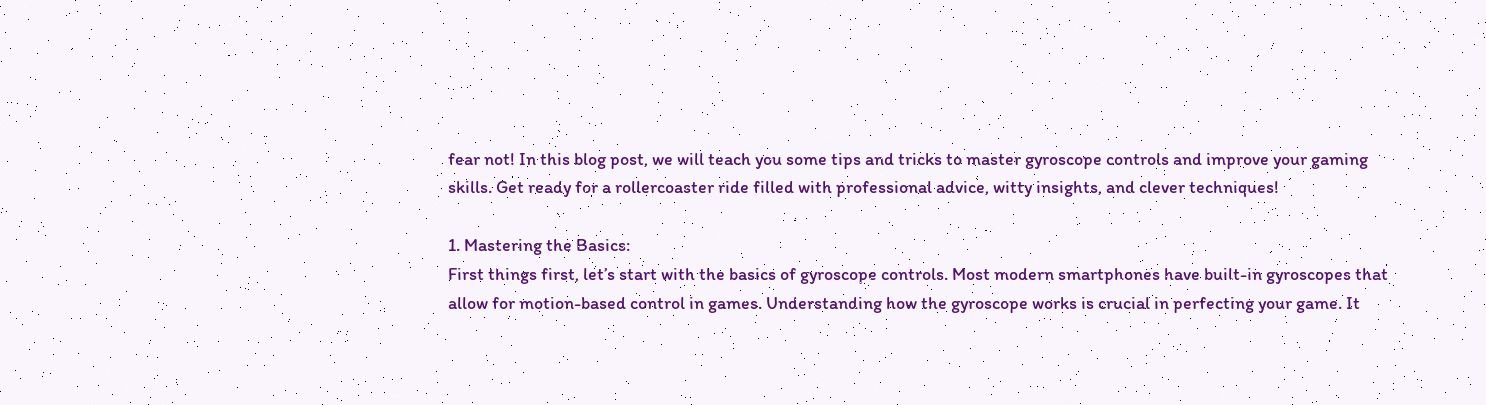fear not! In this blog post, we will teach you some tips and tricks to master gyroscope controls and improve your gaming skills. Get ready for a rollercoaster ride filled with professional advice, witty insights, and clever techniques!

1. Mastering the Basics:
First things first, let’s start with the basics of gyroscope controls. Most modern smartphones have built-in gyroscopes that allow for motion-based control in games. Understanding how the gyroscope works is crucial in perfecting your game. It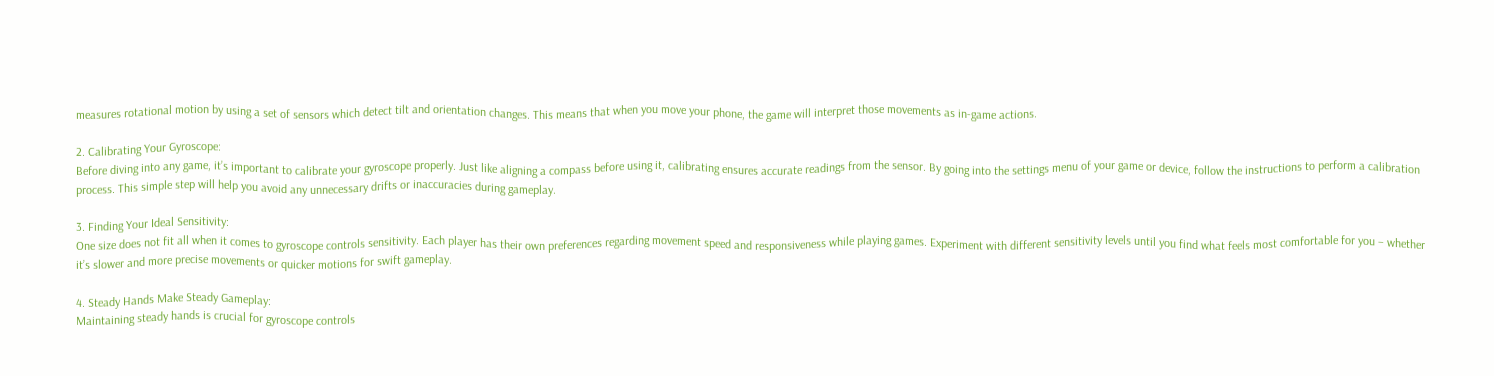measures rotational motion by using a set of sensors which detect tilt and orientation changes. This means that when you move your phone, the game will interpret those movements as in-game actions.

2. Calibrating Your Gyroscope:
Before diving into any game, it’s important to calibrate your gyroscope properly. Just like aligning a compass before using it, calibrating ensures accurate readings from the sensor. By going into the settings menu of your game or device, follow the instructions to perform a calibration process. This simple step will help you avoid any unnecessary drifts or inaccuracies during gameplay.

3. Finding Your Ideal Sensitivity:
One size does not fit all when it comes to gyroscope controls sensitivity. Each player has their own preferences regarding movement speed and responsiveness while playing games. Experiment with different sensitivity levels until you find what feels most comfortable for you – whether it’s slower and more precise movements or quicker motions for swift gameplay.

4. Steady Hands Make Steady Gameplay:
Maintaining steady hands is crucial for gyroscope controls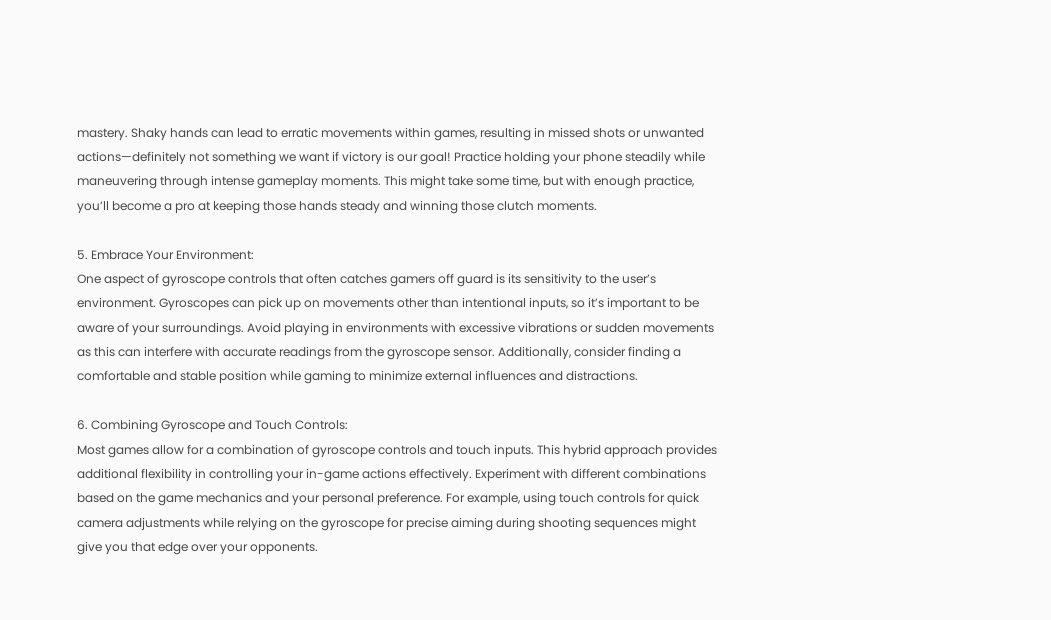mastery. Shaky hands can lead to erratic movements within games, resulting in missed shots or unwanted actions—definitely not something we want if victory is our goal! Practice holding your phone steadily while maneuvering through intense gameplay moments. This might take some time, but with enough practice, you’ll become a pro at keeping those hands steady and winning those clutch moments.

5. Embrace Your Environment:
One aspect of gyroscope controls that often catches gamers off guard is its sensitivity to the user’s environment. Gyroscopes can pick up on movements other than intentional inputs, so it’s important to be aware of your surroundings. Avoid playing in environments with excessive vibrations or sudden movements as this can interfere with accurate readings from the gyroscope sensor. Additionally, consider finding a comfortable and stable position while gaming to minimize external influences and distractions.

6. Combining Gyroscope and Touch Controls:
Most games allow for a combination of gyroscope controls and touch inputs. This hybrid approach provides additional flexibility in controlling your in-game actions effectively. Experiment with different combinations based on the game mechanics and your personal preference. For example, using touch controls for quick camera adjustments while relying on the gyroscope for precise aiming during shooting sequences might give you that edge over your opponents.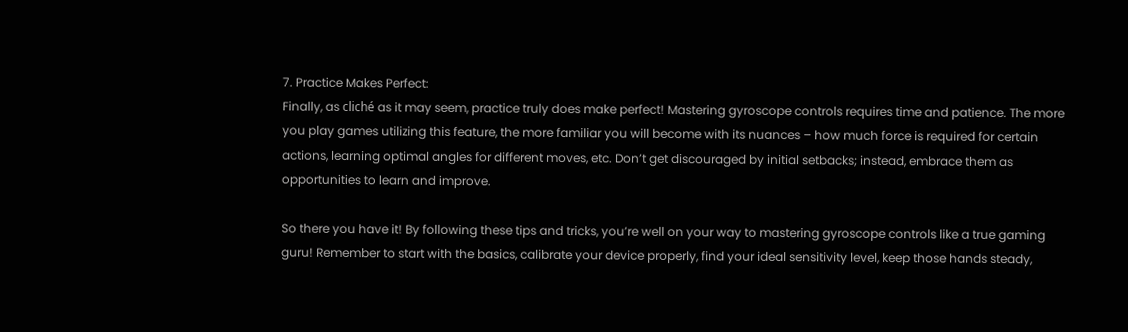7. Practice Makes Perfect:
Finally, as cliché as it may seem, practice truly does make perfect! Mastering gyroscope controls requires time and patience. The more you play games utilizing this feature, the more familiar you will become with its nuances – how much force is required for certain actions, learning optimal angles for different moves, etc. Don’t get discouraged by initial setbacks; instead, embrace them as opportunities to learn and improve.

So there you have it! By following these tips and tricks, you’re well on your way to mastering gyroscope controls like a true gaming guru! Remember to start with the basics, calibrate your device properly, find your ideal sensitivity level, keep those hands steady,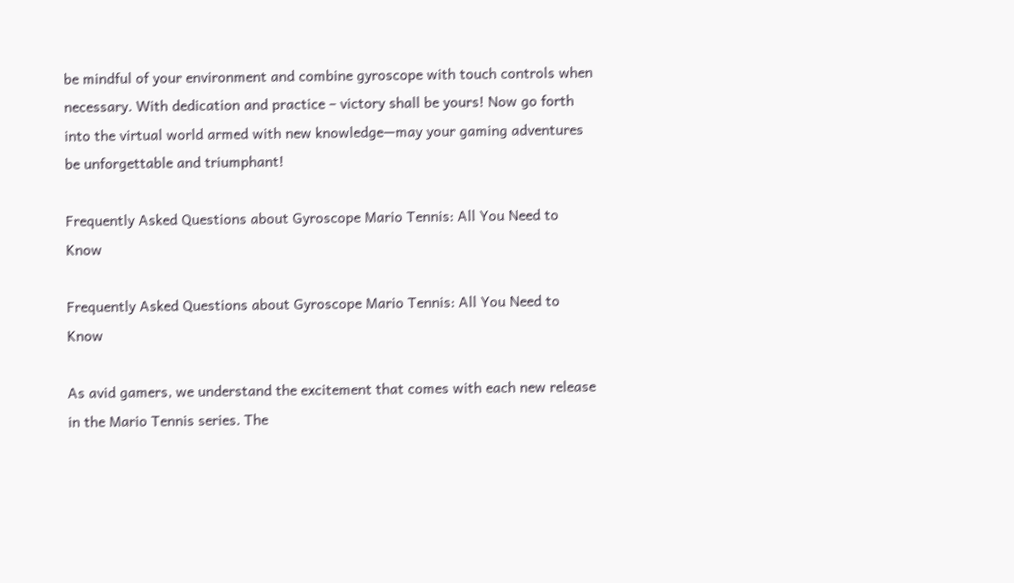be mindful of your environment and combine gyroscope with touch controls when necessary. With dedication and practice – victory shall be yours! Now go forth into the virtual world armed with new knowledge—may your gaming adventures be unforgettable and triumphant!

Frequently Asked Questions about Gyroscope Mario Tennis: All You Need to Know

Frequently Asked Questions about Gyroscope Mario Tennis: All You Need to Know

As avid gamers, we understand the excitement that comes with each new release in the Mario Tennis series. The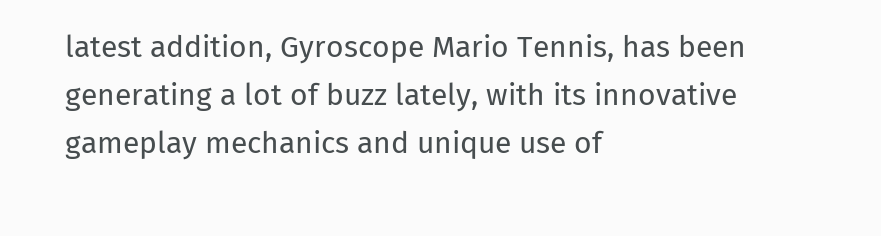latest addition, Gyroscope Mario Tennis, has been generating a lot of buzz lately, with its innovative gameplay mechanics and unique use of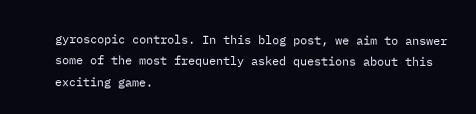gyroscopic controls. In this blog post, we aim to answer some of the most frequently asked questions about this exciting game.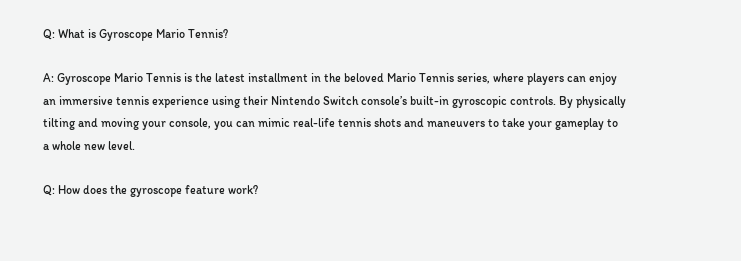Q: What is Gyroscope Mario Tennis?

A: Gyroscope Mario Tennis is the latest installment in the beloved Mario Tennis series, where players can enjoy an immersive tennis experience using their Nintendo Switch console’s built-in gyroscopic controls. By physically tilting and moving your console, you can mimic real-life tennis shots and maneuvers to take your gameplay to a whole new level.

Q: How does the gyroscope feature work?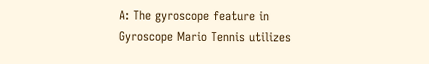A: The gyroscope feature in Gyroscope Mario Tennis utilizes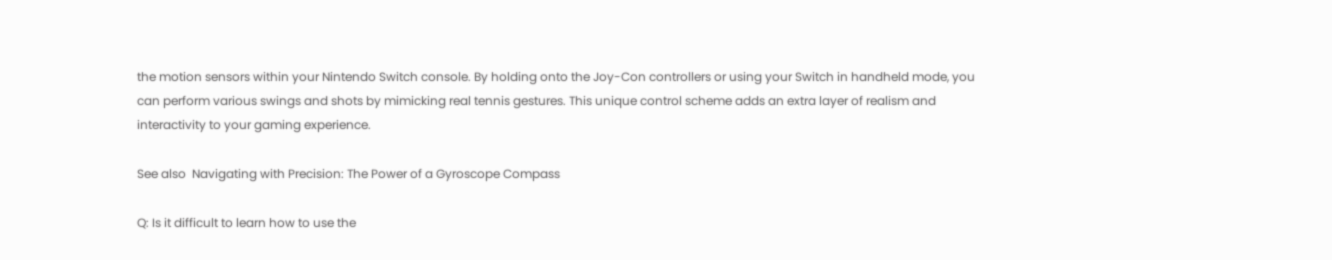the motion sensors within your Nintendo Switch console. By holding onto the Joy-Con controllers or using your Switch in handheld mode, you can perform various swings and shots by mimicking real tennis gestures. This unique control scheme adds an extra layer of realism and interactivity to your gaming experience.

See also  Navigating with Precision: The Power of a Gyroscope Compass

Q: Is it difficult to learn how to use the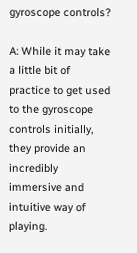gyroscope controls?

A: While it may take a little bit of practice to get used to the gyroscope controls initially, they provide an incredibly immersive and intuitive way of playing.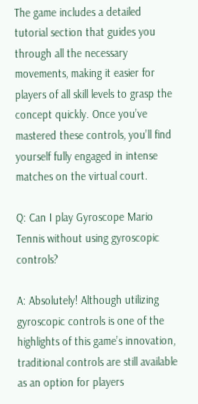The game includes a detailed tutorial section that guides you through all the necessary movements, making it easier for players of all skill levels to grasp the concept quickly. Once you’ve mastered these controls, you’ll find yourself fully engaged in intense matches on the virtual court.

Q: Can I play Gyroscope Mario Tennis without using gyroscopic controls?

A: Absolutely! Although utilizing gyroscopic controls is one of the highlights of this game’s innovation, traditional controls are still available as an option for players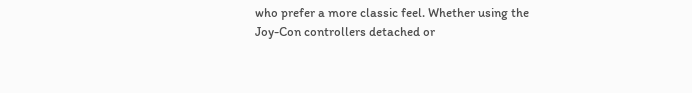who prefer a more classic feel. Whether using the Joy-Con controllers detached or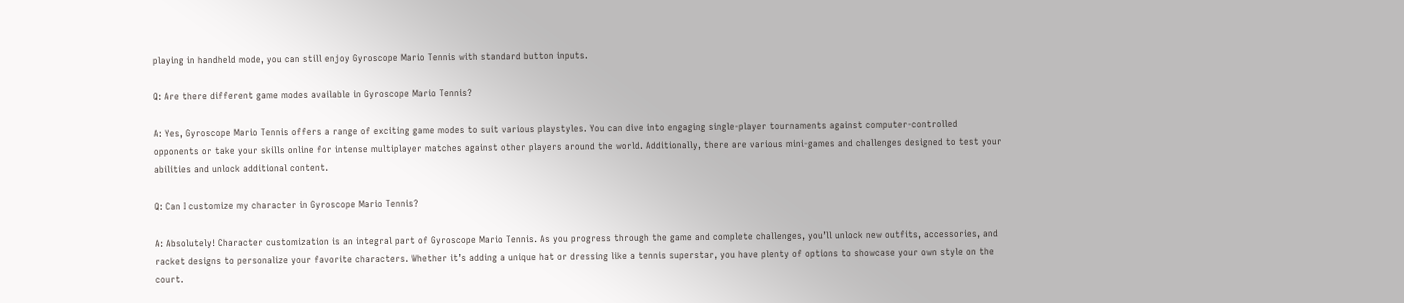playing in handheld mode, you can still enjoy Gyroscope Mario Tennis with standard button inputs.

Q: Are there different game modes available in Gyroscope Mario Tennis?

A: Yes, Gyroscope Mario Tennis offers a range of exciting game modes to suit various playstyles. You can dive into engaging single-player tournaments against computer-controlled opponents or take your skills online for intense multiplayer matches against other players around the world. Additionally, there are various mini-games and challenges designed to test your abilities and unlock additional content.

Q: Can I customize my character in Gyroscope Mario Tennis?

A: Absolutely! Character customization is an integral part of Gyroscope Mario Tennis. As you progress through the game and complete challenges, you’ll unlock new outfits, accessories, and racket designs to personalize your favorite characters. Whether it’s adding a unique hat or dressing like a tennis superstar, you have plenty of options to showcase your own style on the court.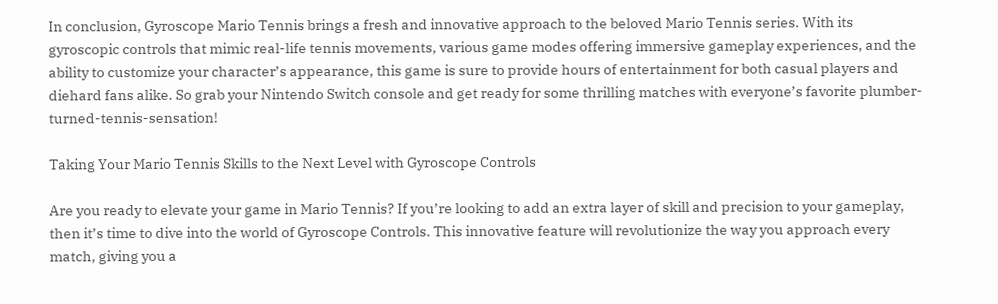In conclusion, Gyroscope Mario Tennis brings a fresh and innovative approach to the beloved Mario Tennis series. With its gyroscopic controls that mimic real-life tennis movements, various game modes offering immersive gameplay experiences, and the ability to customize your character’s appearance, this game is sure to provide hours of entertainment for both casual players and diehard fans alike. So grab your Nintendo Switch console and get ready for some thrilling matches with everyone’s favorite plumber-turned-tennis-sensation!

Taking Your Mario Tennis Skills to the Next Level with Gyroscope Controls

Are you ready to elevate your game in Mario Tennis? If you’re looking to add an extra layer of skill and precision to your gameplay, then it’s time to dive into the world of Gyroscope Controls. This innovative feature will revolutionize the way you approach every match, giving you a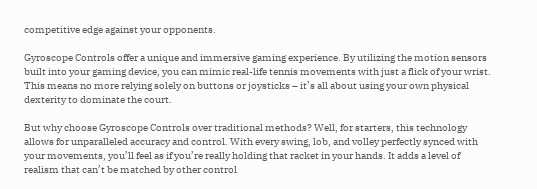competitive edge against your opponents.

Gyroscope Controls offer a unique and immersive gaming experience. By utilizing the motion sensors built into your gaming device, you can mimic real-life tennis movements with just a flick of your wrist. This means no more relying solely on buttons or joysticks – it’s all about using your own physical dexterity to dominate the court.

But why choose Gyroscope Controls over traditional methods? Well, for starters, this technology allows for unparalleled accuracy and control. With every swing, lob, and volley perfectly synced with your movements, you’ll feel as if you’re really holding that racket in your hands. It adds a level of realism that can’t be matched by other control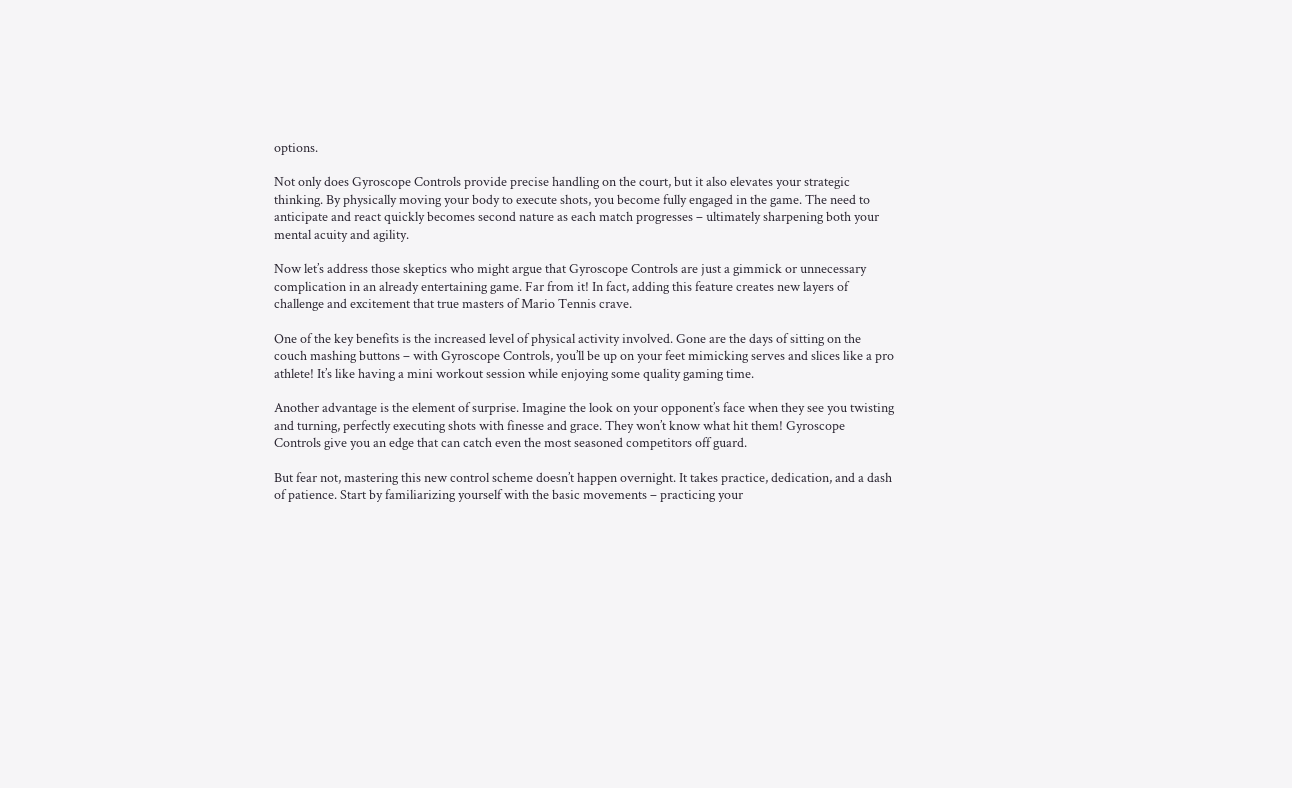options.

Not only does Gyroscope Controls provide precise handling on the court, but it also elevates your strategic thinking. By physically moving your body to execute shots, you become fully engaged in the game. The need to anticipate and react quickly becomes second nature as each match progresses – ultimately sharpening both your mental acuity and agility.

Now let’s address those skeptics who might argue that Gyroscope Controls are just a gimmick or unnecessary complication in an already entertaining game. Far from it! In fact, adding this feature creates new layers of challenge and excitement that true masters of Mario Tennis crave.

One of the key benefits is the increased level of physical activity involved. Gone are the days of sitting on the couch mashing buttons – with Gyroscope Controls, you’ll be up on your feet mimicking serves and slices like a pro athlete! It’s like having a mini workout session while enjoying some quality gaming time.

Another advantage is the element of surprise. Imagine the look on your opponent’s face when they see you twisting and turning, perfectly executing shots with finesse and grace. They won’t know what hit them! Gyroscope Controls give you an edge that can catch even the most seasoned competitors off guard.

But fear not, mastering this new control scheme doesn’t happen overnight. It takes practice, dedication, and a dash of patience. Start by familiarizing yourself with the basic movements – practicing your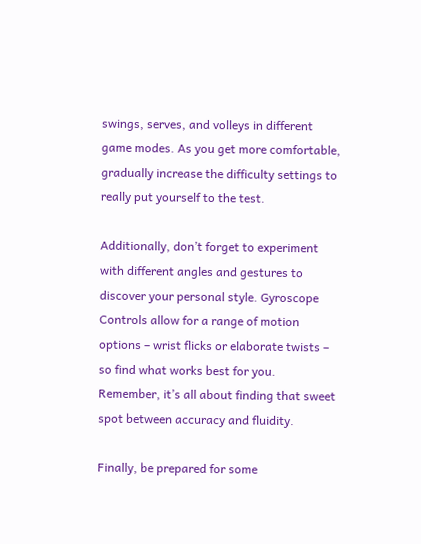swings, serves, and volleys in different game modes. As you get more comfortable, gradually increase the difficulty settings to really put yourself to the test.

Additionally, don’t forget to experiment with different angles and gestures to discover your personal style. Gyroscope Controls allow for a range of motion options – wrist flicks or elaborate twists – so find what works best for you. Remember, it’s all about finding that sweet spot between accuracy and fluidity.

Finally, be prepared for some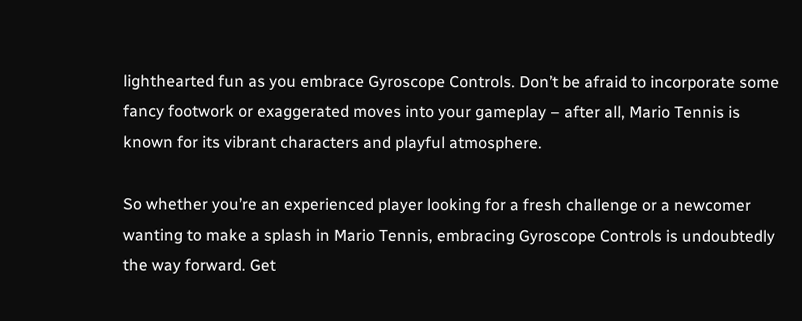lighthearted fun as you embrace Gyroscope Controls. Don’t be afraid to incorporate some fancy footwork or exaggerated moves into your gameplay – after all, Mario Tennis is known for its vibrant characters and playful atmosphere.

So whether you’re an experienced player looking for a fresh challenge or a newcomer wanting to make a splash in Mario Tennis, embracing Gyroscope Controls is undoubtedly the way forward. Get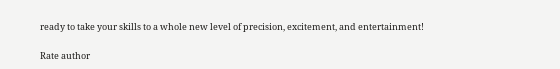ready to take your skills to a whole new level of precision, excitement, and entertainment!

Rate author